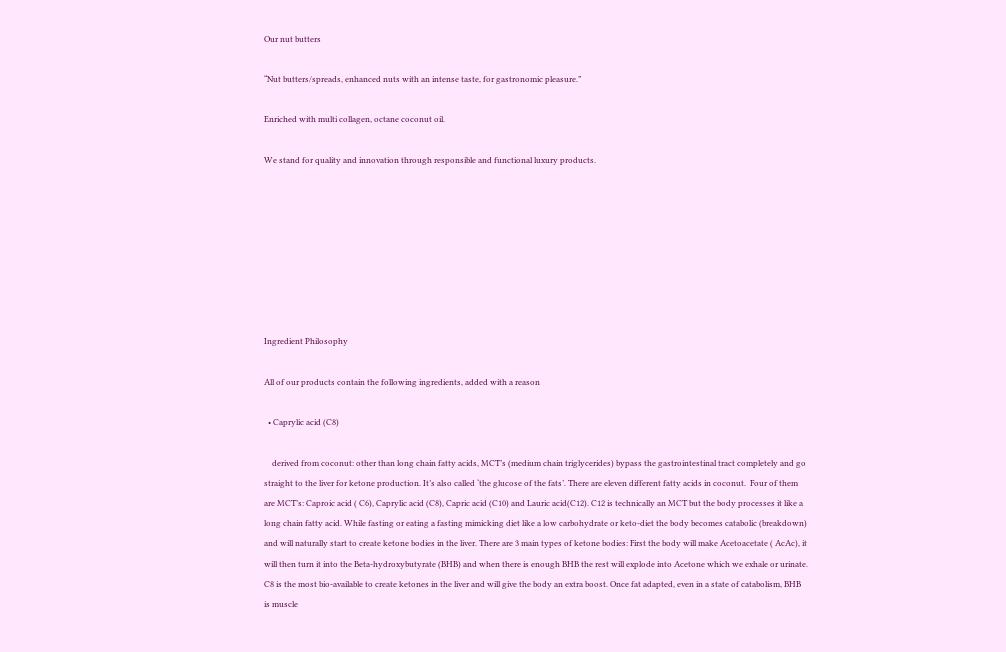Our nut butters

“Nut butters/spreads, enhanced nuts with an intense taste, for gastronomic pleasure.”

Enriched with multi collagen, octane coconut oil.

We stand for quality and innovation through responsible and functional luxury products.








Ingredient Philosophy

All of our products contain the following ingredients, added with a reason

  • Caprylic acid (C8)

    derived from coconut: other than long chain fatty acids, MCT’s (medium chain triglycerides) bypass the gastrointestinal tract completely and go straight to the liver for ketone production. It’s also called ‘the glucose of the fats’. There are eleven different fatty acids in coconut.  Four of them are MCT’s: Caproic acid ( C6), Caprylic acid (C8), Capric acid (C10) and Lauric acid(C12). C12 is technically an MCT but the body processes it like a long chain fatty acid. While fasting or eating a fasting mimicking diet like a low carbohydrate or keto-diet the body becomes catabolic (breakdown) and will naturally start to create ketone bodies in the liver. There are 3 main types of ketone bodies: First the body will make Acetoacetate ( AcAc), it will then turn it into the Beta-hydroxybutyrate (BHB) and when there is enough BHB the rest will explode into Acetone which we exhale or urinate.  C8 is the most bio-available to create ketones in the liver and will give the body an extra boost. Once fat adapted, even in a state of catabolism, BHB is muscle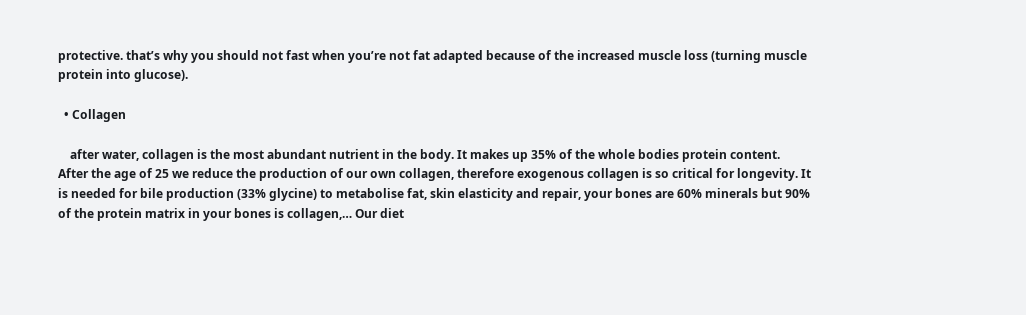protective. that’s why you should not fast when you’re not fat adapted because of the increased muscle loss (turning muscle protein into glucose).

  • Collagen

    after water, collagen is the most abundant nutrient in the body. It makes up 35% of the whole bodies protein content. After the age of 25 we reduce the production of our own collagen, therefore exogenous collagen is so critical for longevity. It is needed for bile production (33% glycine) to metabolise fat, skin elasticity and repair, your bones are 60% minerals but 90% of the protein matrix in your bones is collagen,… Our diet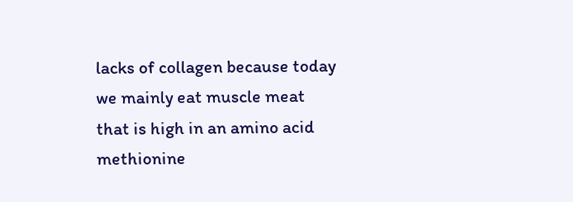lacks of collagen because today we mainly eat muscle meat that is high in an amino acid methionine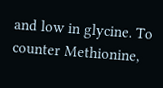and low in glycine. To counter Methionine,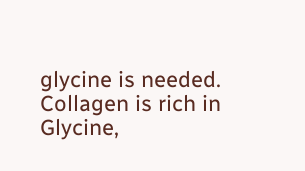glycine is needed. Collagen is rich in Glycine,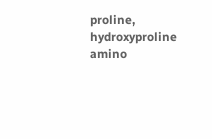proline, hydroxyproline amino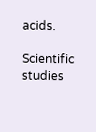acids.

Scientific studies